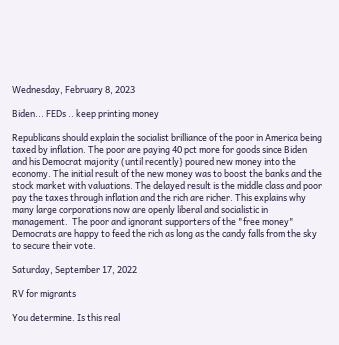Wednesday, February 8, 2023

Biden... FEDs .. keep printing money

Republicans should explain the socialist brilliance of the poor in America being taxed by inflation. The poor are paying 40 pct more for goods since Biden and his Democrat majority (until recently} poured new money into the economy. The initial result of the new money was to boost the banks and the stock market with valuations. The delayed result is the middle class and poor pay the taxes through inflation and the rich are richer. This explains why many large corporations now are openly liberal and socialistic in management.  The poor and ignorant supporters of the "free money" Democrats are happy to feed the rich as long as the candy falls from the sky to secure their vote.

Saturday, September 17, 2022

RV for migrants

You determine. Is this real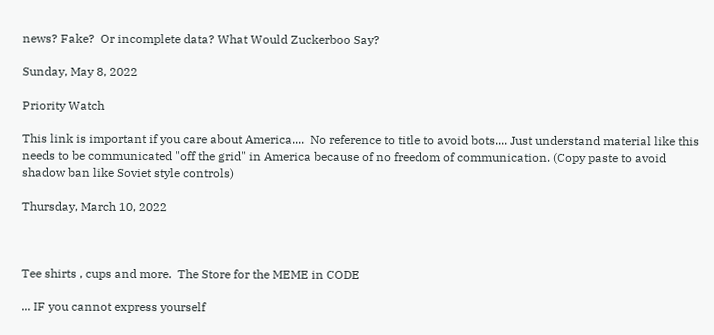news? Fake?  Or incomplete data? What Would Zuckerboo Say?

Sunday, May 8, 2022

Priority Watch

This link is important if you care about America....  No reference to title to avoid bots.... Just understand material like this needs to be communicated "off the grid" in America because of no freedom of communication. (Copy paste to avoid shadow ban like Soviet style controls)

Thursday, March 10, 2022



Tee shirts , cups and more.  The Store for the MEME in CODE

... IF you cannot express yourself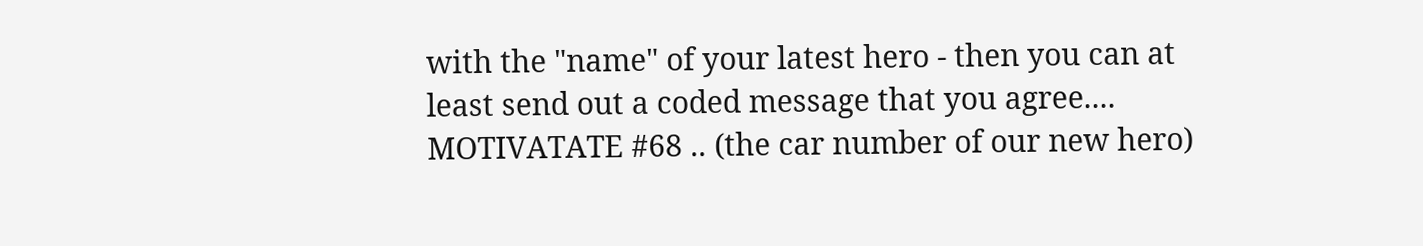with the "name" of your latest hero - then you can at least send out a coded message that you agree.... MOTIVATATE #68 .. (the car number of our new hero)